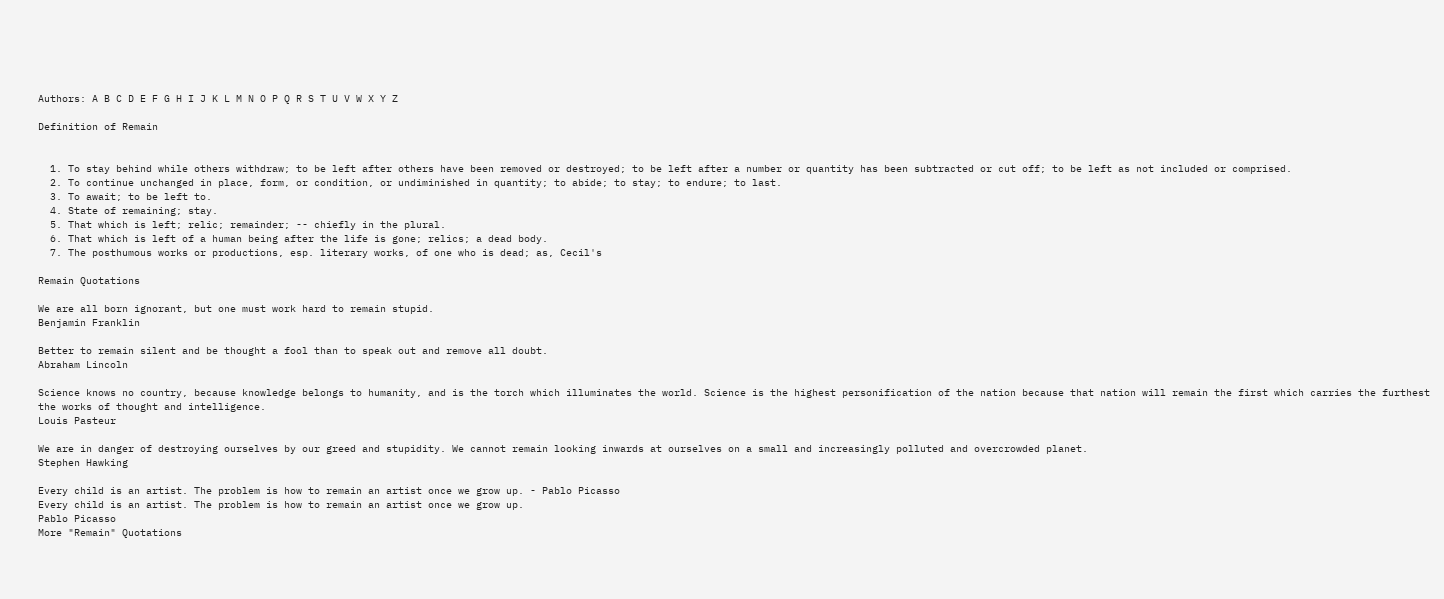Authors: A B C D E F G H I J K L M N O P Q R S T U V W X Y Z

Definition of Remain


  1. To stay behind while others withdraw; to be left after others have been removed or destroyed; to be left after a number or quantity has been subtracted or cut off; to be left as not included or comprised.
  2. To continue unchanged in place, form, or condition, or undiminished in quantity; to abide; to stay; to endure; to last.
  3. To await; to be left to.
  4. State of remaining; stay.
  5. That which is left; relic; remainder; -- chiefly in the plural.
  6. That which is left of a human being after the life is gone; relics; a dead body.
  7. The posthumous works or productions, esp. literary works, of one who is dead; as, Cecil's

Remain Quotations

We are all born ignorant, but one must work hard to remain stupid.
Benjamin Franklin

Better to remain silent and be thought a fool than to speak out and remove all doubt.
Abraham Lincoln

Science knows no country, because knowledge belongs to humanity, and is the torch which illuminates the world. Science is the highest personification of the nation because that nation will remain the first which carries the furthest the works of thought and intelligence.
Louis Pasteur

We are in danger of destroying ourselves by our greed and stupidity. We cannot remain looking inwards at ourselves on a small and increasingly polluted and overcrowded planet.
Stephen Hawking

Every child is an artist. The problem is how to remain an artist once we grow up. - Pablo Picasso
Every child is an artist. The problem is how to remain an artist once we grow up.
Pablo Picasso
More "Remain" Quotations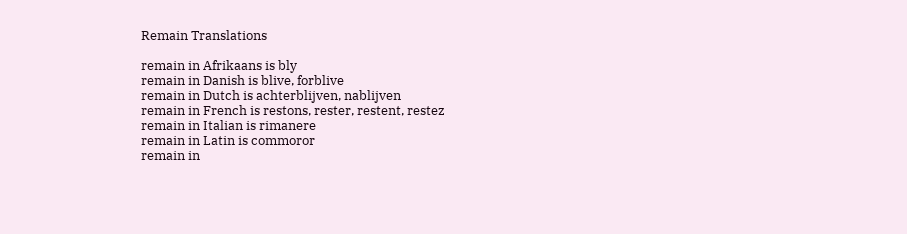Remain Translations

remain in Afrikaans is bly
remain in Danish is blive, forblive
remain in Dutch is achterblijven, nablijven
remain in French is restons, rester, restent, restez
remain in Italian is rimanere
remain in Latin is commoror
remain in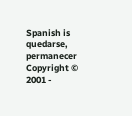Spanish is quedarse, permanecer
Copyright © 2001 -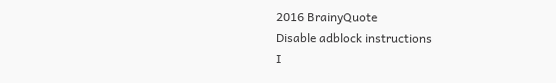2016 BrainyQuote
Disable adblock instructions
I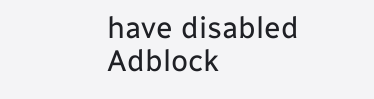have disabled Adblock